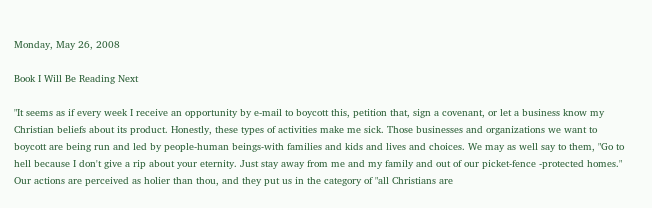Monday, May 26, 2008

Book I Will Be Reading Next

"It seems as if every week I receive an opportunity by e-mail to boycott this, petition that, sign a covenant, or let a business know my Christian beliefs about its product. Honestly, these types of activities make me sick. Those businesses and organizations we want to boycott are being run and led by people-human beings-with families and kids and lives and choices. We may as well say to them, "Go to hell because I don't give a rip about your eternity. Just stay away from me and my family and out of our picket-fence -protected homes." Our actions are perceived as holier than thou, and they put us in the category of "all Christians are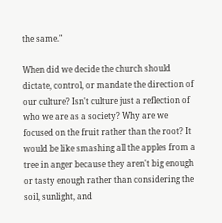the same."

When did we decide the church should dictate, control, or mandate the direction of our culture? Isn't culture just a reflection of who we are as a society? Why are we focused on the fruit rather than the root? It would be like smashing all the apples from a tree in anger because they aren't big enough or tasty enough rather than considering the soil, sunlight, and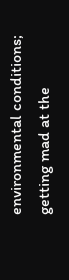environmental conditions; getting mad at the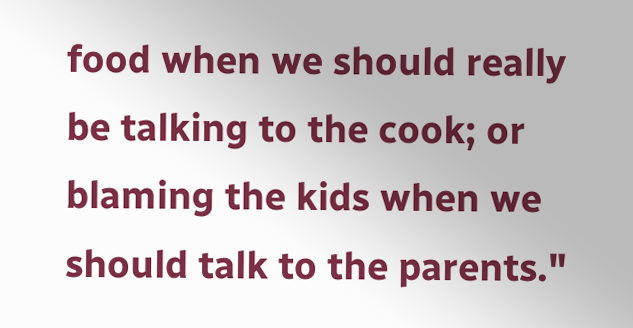food when we should really be talking to the cook; or blaming the kids when we should talk to the parents."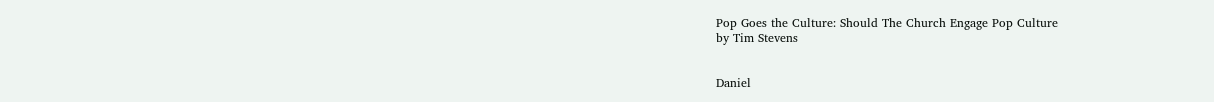Pop Goes the Culture: Should The Church Engage Pop Culture
by Tim Stevens


Daniel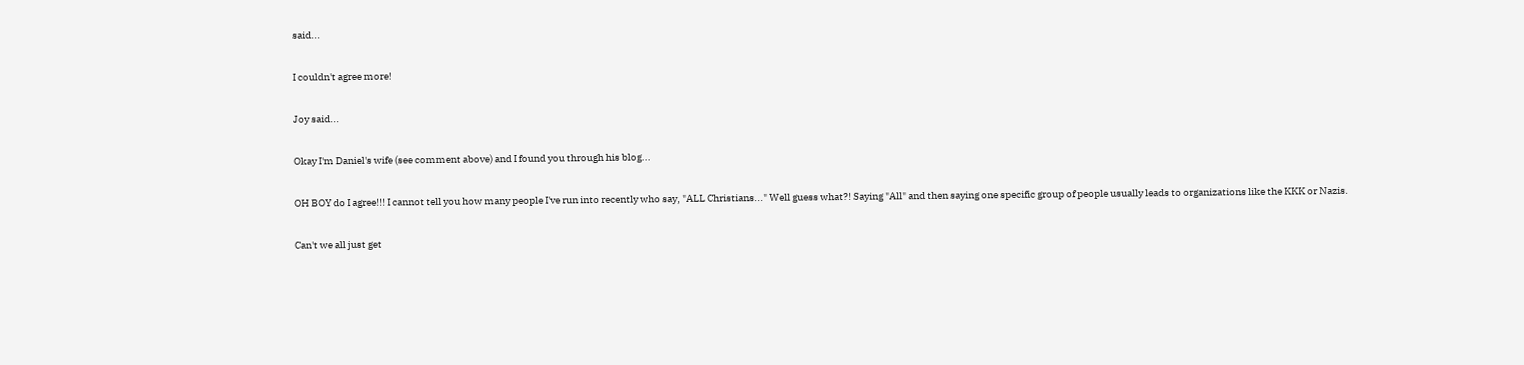said...

I couldn't agree more!

Joy said...

Okay I'm Daniel's wife (see comment above) and I found you through his blog...

OH BOY do I agree!!! I cannot tell you how many people I've run into recently who say, "ALL Christians..." Well guess what?! Saying "All" and then saying one specific group of people usually leads to organizations like the KKK or Nazis.

Can't we all just get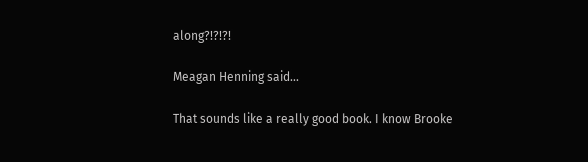along?!?!?!

Meagan Henning said...

That sounds like a really good book. I know Brooke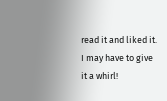read it and liked it. I may have to give it a whirl!